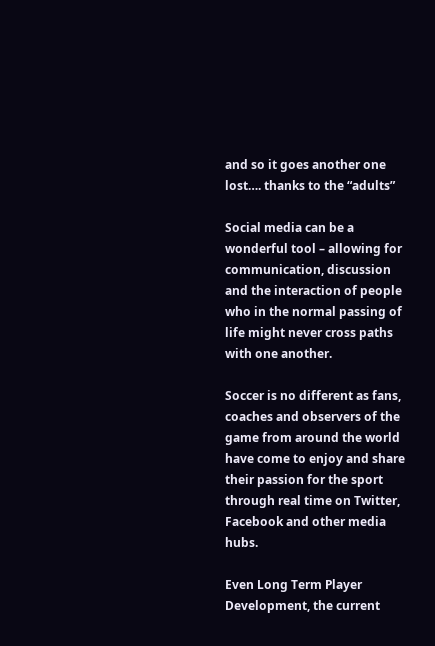and so it goes another one lost…. thanks to the “adults”

Social media can be a wonderful tool – allowing for communication, discussion and the interaction of people who in the normal passing of life might never cross paths with one another.

Soccer is no different as fans, coaches and observers of the game from around the world have come to enjoy and share their passion for the sport through real time on Twitter, Facebook and other media hubs.

Even Long Term Player Development, the current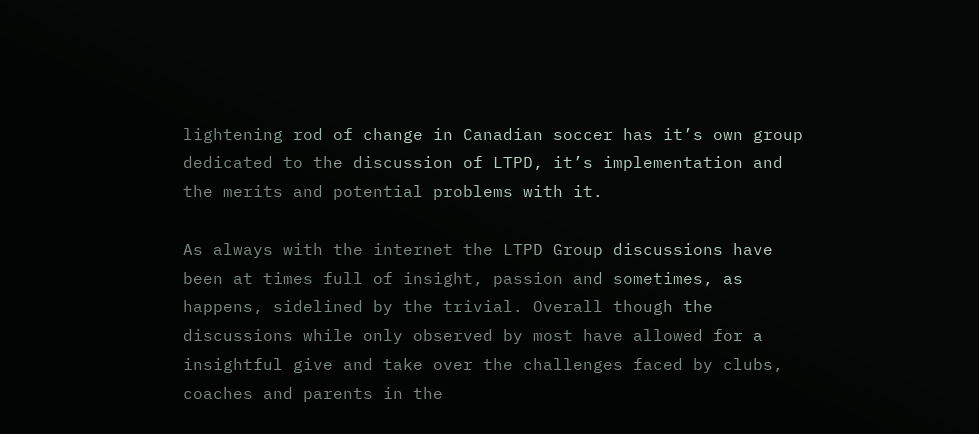lightening rod of change in Canadian soccer has it’s own group dedicated to the discussion of LTPD, it’s implementation and the merits and potential problems with it.

As always with the internet the LTPD Group discussions have been at times full of insight, passion and sometimes, as happens, sidelined by the trivial. Overall though the discussions while only observed by most have allowed for a insightful give and take over the challenges faced by clubs, coaches and parents in the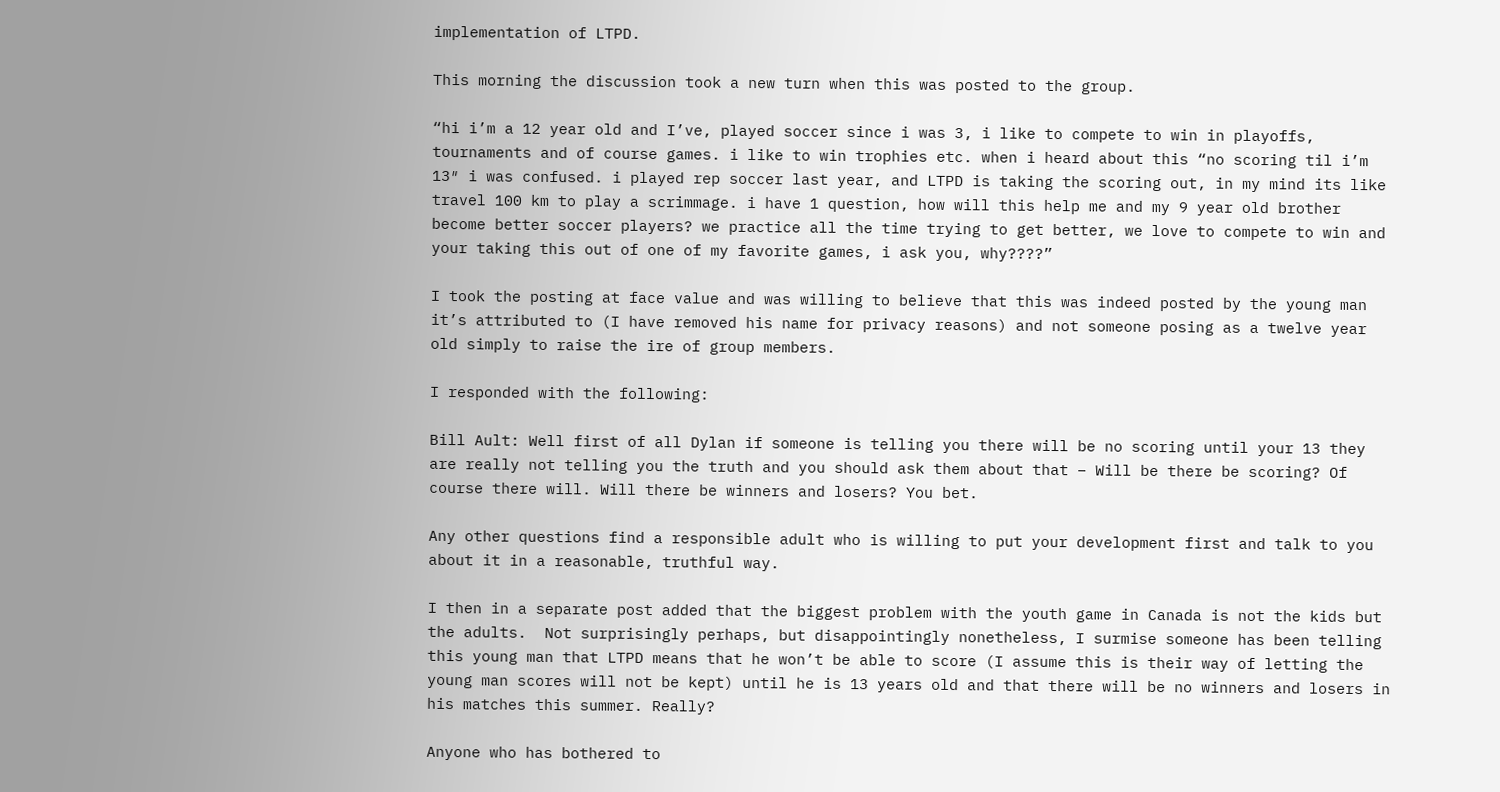implementation of LTPD.

This morning the discussion took a new turn when this was posted to the group.

“hi i’m a 12 year old and I’ve, played soccer since i was 3, i like to compete to win in playoffs, tournaments and of course games. i like to win trophies etc. when i heard about this “no scoring til i’m 13″ i was confused. i played rep soccer last year, and LTPD is taking the scoring out, in my mind its like travel 100 km to play a scrimmage. i have 1 question, how will this help me and my 9 year old brother become better soccer players? we practice all the time trying to get better, we love to compete to win and your taking this out of one of my favorite games, i ask you, why????”

I took the posting at face value and was willing to believe that this was indeed posted by the young man it’s attributed to (I have removed his name for privacy reasons) and not someone posing as a twelve year old simply to raise the ire of group members.

I responded with the following:

Bill Ault: Well first of all Dylan if someone is telling you there will be no scoring until your 13 they are really not telling you the truth and you should ask them about that – Will be there be scoring? Of course there will. Will there be winners and losers? You bet.

Any other questions find a responsible adult who is willing to put your development first and talk to you about it in a reasonable, truthful way.

I then in a separate post added that the biggest problem with the youth game in Canada is not the kids but the adults.  Not surprisingly perhaps, but disappointingly nonetheless, I surmise someone has been telling this young man that LTPD means that he won’t be able to score (I assume this is their way of letting the young man scores will not be kept) until he is 13 years old and that there will be no winners and losers in his matches this summer. Really?

Anyone who has bothered to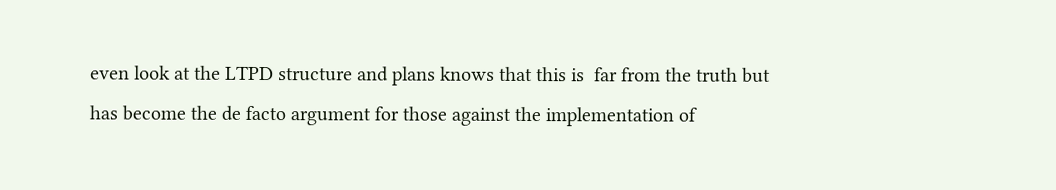even look at the LTPD structure and plans knows that this is  far from the truth but has become the de facto argument for those against the implementation of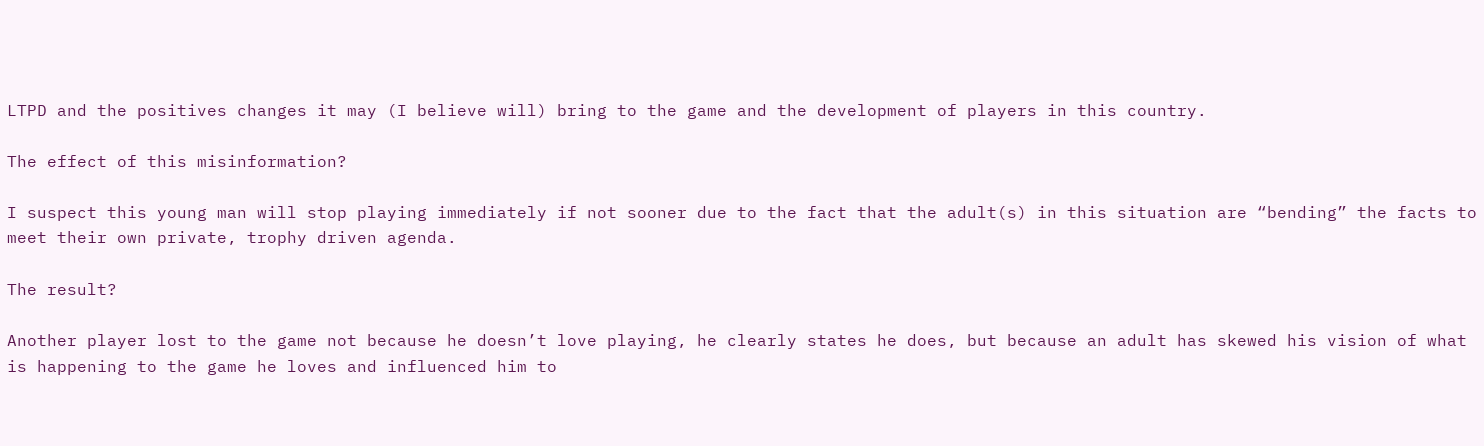LTPD and the positives changes it may (I believe will) bring to the game and the development of players in this country.

The effect of this misinformation?

I suspect this young man will stop playing immediately if not sooner due to the fact that the adult(s) in this situation are “bending” the facts to meet their own private, trophy driven agenda.

The result?

Another player lost to the game not because he doesn’t love playing, he clearly states he does, but because an adult has skewed his vision of what is happening to the game he loves and influenced him to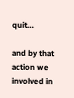quit…

and by that action we involved in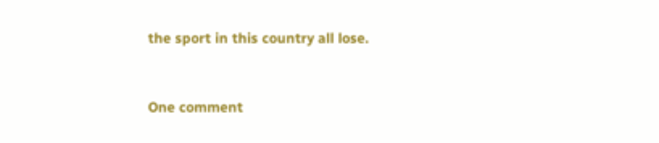the sport in this country all lose.


One comment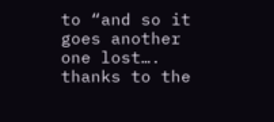to “and so it goes another one lost…. thanks to the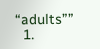“adults””
  1.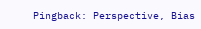Pingback: Perspective, Bias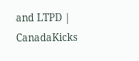and LTPD | CanadaKicks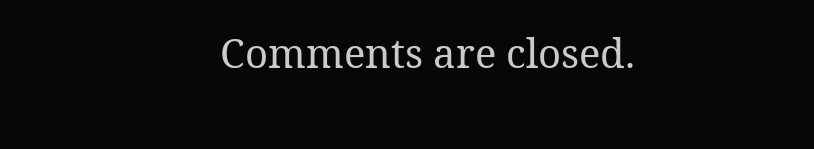Comments are closed.